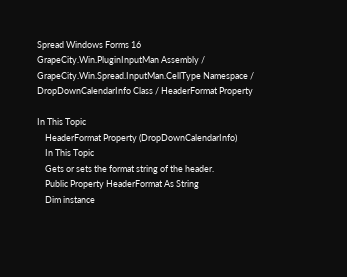Spread Windows Forms 16
GrapeCity.Win.PluginInputMan Assembly / GrapeCity.Win.Spread.InputMan.CellType Namespace / DropDownCalendarInfo Class / HeaderFormat Property

In This Topic
    HeaderFormat Property (DropDownCalendarInfo)
    In This Topic
    Gets or sets the format string of the header.
    Public Property HeaderFormat As String
    Dim instance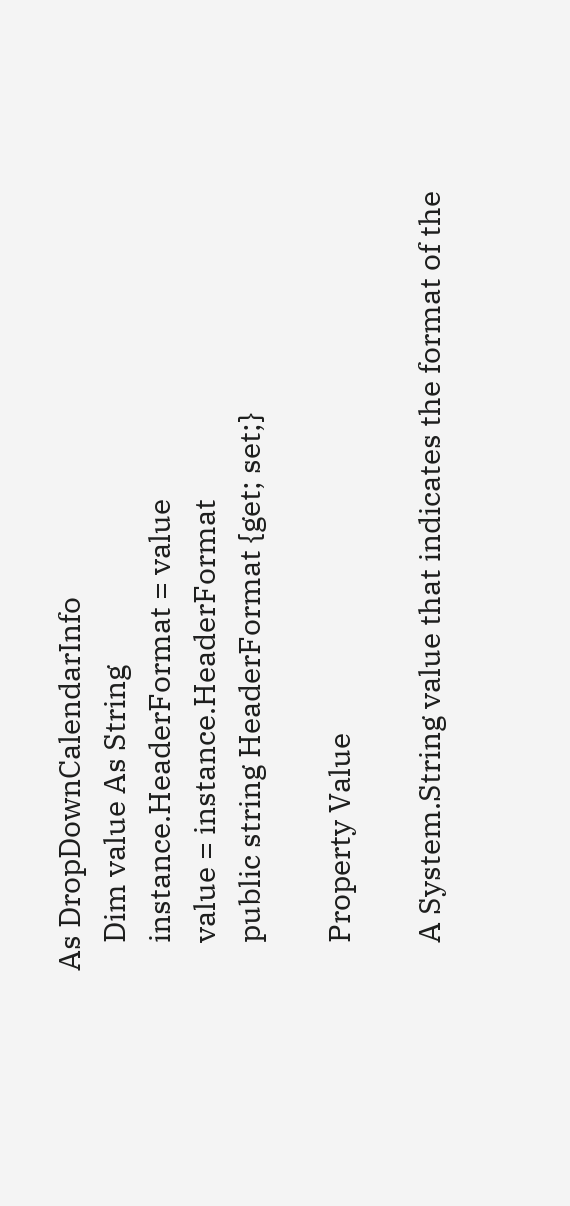As DropDownCalendarInfo
    Dim value As String
    instance.HeaderFormat = value
    value = instance.HeaderFormat
    public string HeaderFormat {get; set;}

    Property Value

    A System.String value that indicates the format of the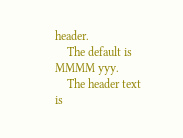header.
    The default is MMMM yyy.
    The header text is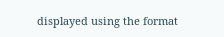displayed using the format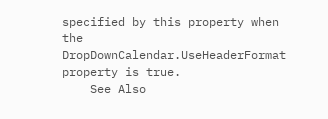specified by this property when the DropDownCalendar.UseHeaderFormat property is true.
    See Also